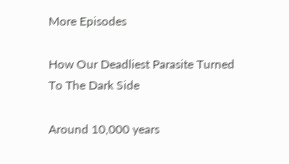More Episodes

How Our Deadliest Parasite Turned To The Dark Side

Around 10,000 years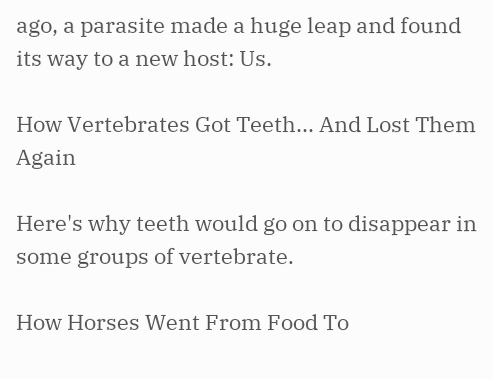ago, a parasite made a huge leap and found its way to a new host: Us.

How Vertebrates Got Teeth... And Lost Them Again

Here's why teeth would go on to disappear in some groups of vertebrate.

How Horses Went From Food To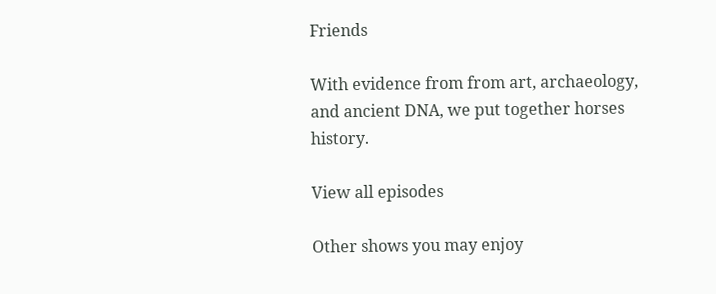Friends

With evidence from from art, archaeology, and ancient DNA, we put together horses history.

View all episodes

Other shows you may enjoy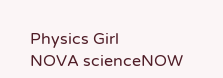Physics Girl
NOVA scienceNOW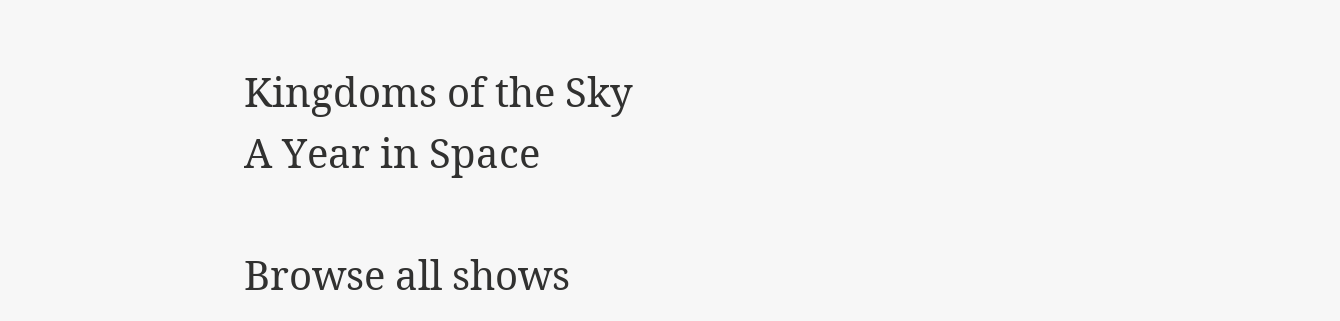Kingdoms of the Sky
A Year in Space

Browse all shows